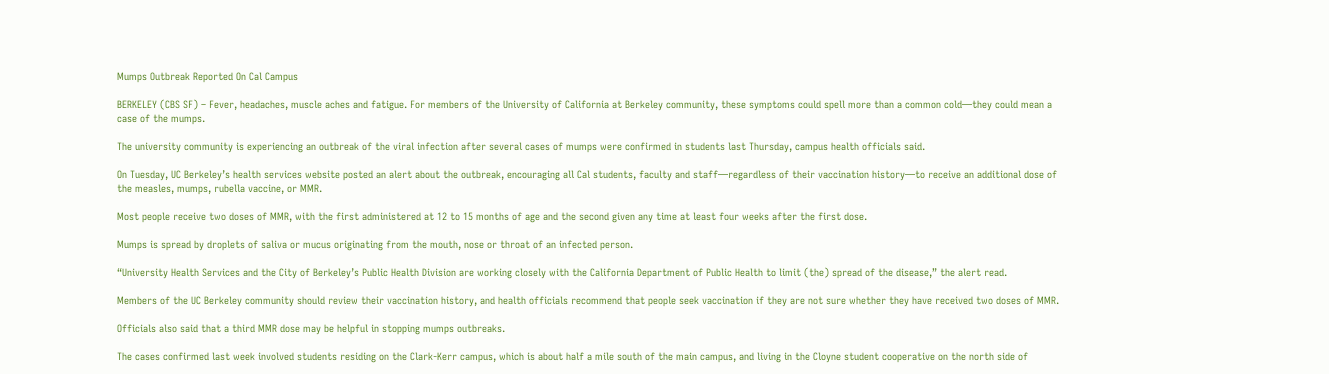Mumps Outbreak Reported On Cal Campus

BERKELEY (CBS SF) – Fever, headaches, muscle aches and fatigue. For members of the University of California at Berkeley community, these symptoms could spell more than a common cold—they could mean a case of the mumps.

The university community is experiencing an outbreak of the viral infection after several cases of mumps were confirmed in students last Thursday, campus health officials said.

On Tuesday, UC Berkeley’s health services website posted an alert about the outbreak, encouraging all Cal students, faculty and staff—regardless of their vaccination history—to receive an additional dose of the measles, mumps, rubella vaccine, or MMR.

Most people receive two doses of MMR, with the first administered at 12 to 15 months of age and the second given any time at least four weeks after the first dose.

Mumps is spread by droplets of saliva or mucus originating from the mouth, nose or throat of an infected person.

“University Health Services and the City of Berkeley’s Public Health Division are working closely with the California Department of Public Health to limit (the) spread of the disease,” the alert read.

Members of the UC Berkeley community should review their vaccination history, and health officials recommend that people seek vaccination if they are not sure whether they have received two doses of MMR.

Officials also said that a third MMR dose may be helpful in stopping mumps outbreaks.

The cases confirmed last week involved students residing on the Clark-Kerr campus, which is about half a mile south of the main campus, and living in the Cloyne student cooperative on the north side of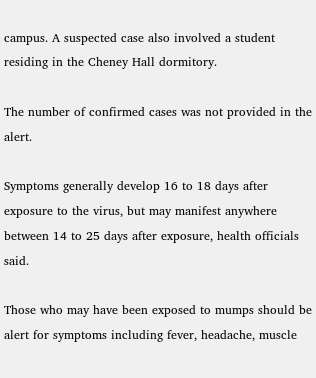campus. A suspected case also involved a student residing in the Cheney Hall dormitory.

The number of confirmed cases was not provided in the alert.

Symptoms generally develop 16 to 18 days after exposure to the virus, but may manifest anywhere between 14 to 25 days after exposure, health officials said.

Those who may have been exposed to mumps should be alert for symptoms including fever, headache, muscle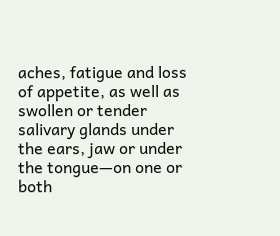aches, fatigue and loss of appetite, as well as swollen or tender salivary glands under the ears, jaw or under the tongue—on one or both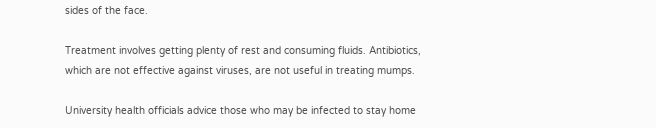sides of the face.

Treatment involves getting plenty of rest and consuming fluids. Antibiotics, which are not effective against viruses, are not useful in treating mumps.

University health officials advice those who may be infected to stay home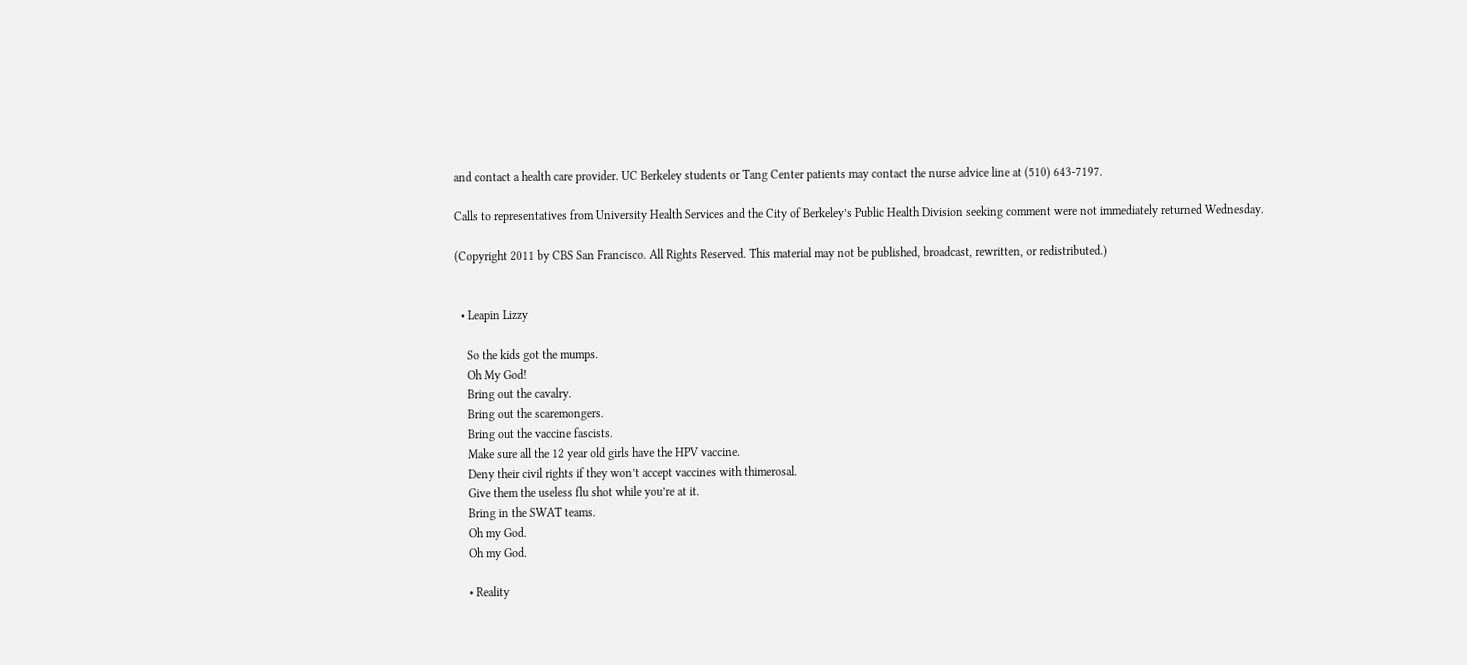and contact a health care provider. UC Berkeley students or Tang Center patients may contact the nurse advice line at (510) 643-7197.

Calls to representatives from University Health Services and the City of Berkeley’s Public Health Division seeking comment were not immediately returned Wednesday.

(Copyright 2011 by CBS San Francisco. All Rights Reserved. This material may not be published, broadcast, rewritten, or redistributed.)


  • Leapin Lizzy

    So the kids got the mumps.
    Oh My God!
    Bring out the cavalry.
    Bring out the scaremongers.
    Bring out the vaccine fascists.
    Make sure all the 12 year old girls have the HPV vaccine.
    Deny their civil rights if they won’t accept vaccines with thimerosal.
    Give them the useless flu shot while you’re at it.
    Bring in the SWAT teams.
    Oh my God.
    Oh my God.

    • Reality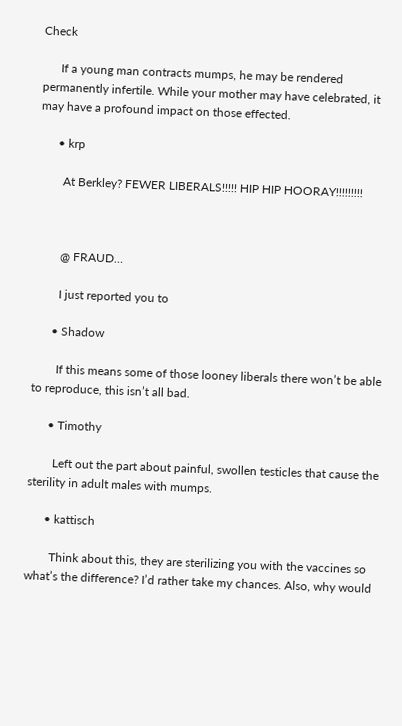Check

      If a young man contracts mumps, he may be rendered permanently infertile. While your mother may have celebrated, it may have a profound impact on those effected.

      • krp

        At Berkley? FEWER LIBERALS!!!!! HIP HIP HOORAY!!!!!!!!!



        @ FRAUD…

        I just reported you to

      • Shadow

        If this means some of those looney liberals there won’t be able to reproduce, this isn’t all bad.

      • Timothy

        Left out the part about painful, swollen testicles that cause the sterility in adult males with mumps.

      • kattisch

        Think about this, they are sterilizing you with the vaccines so what’s the difference? I’d rather take my chances. Also, why would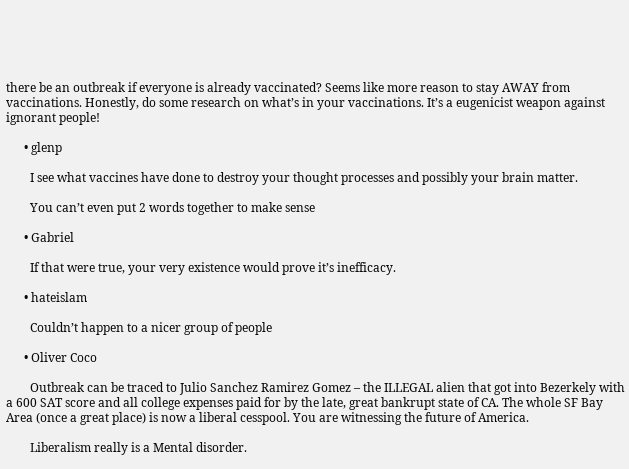there be an outbreak if everyone is already vaccinated? Seems like more reason to stay AWAY from vaccinations. Honestly, do some research on what’s in your vaccinations. It’s a eugenicist weapon against ignorant people!

      • glenp

        I see what vaccines have done to destroy your thought processes and possibly your brain matter.

        You can’t even put 2 words together to make sense

      • Gabriel

        If that were true, your very existence would prove it’s inefficacy.

      • hateislam

        Couldn’t happen to a nicer group of people

      • Oliver Coco

        Outbreak can be traced to Julio Sanchez Ramirez Gomez – the ILLEGAL alien that got into Bezerkely with a 600 SAT score and all college expenses paid for by the late, great bankrupt state of CA. The whole SF Bay Area (once a great place) is now a liberal cesspool. You are witnessing the future of America.

        Liberalism really is a Mental disorder.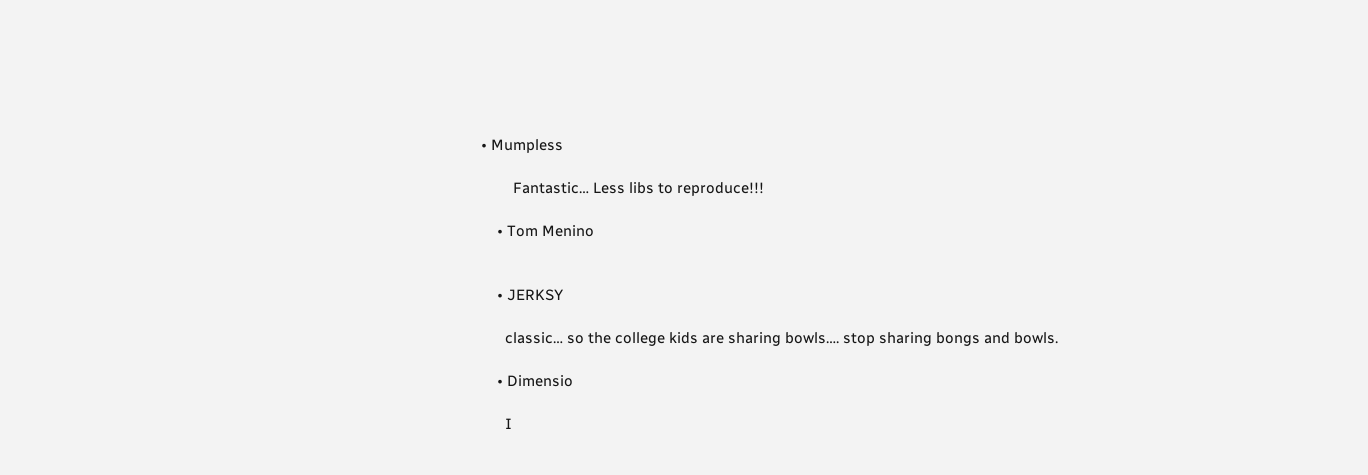• Mumpless

        Fantastic… Less libs to reproduce!!!

    • Tom Menino


    • JERKSY

      classic… so the college kids are sharing bowls…. stop sharing bongs and bowls.

    • Dimensio

      I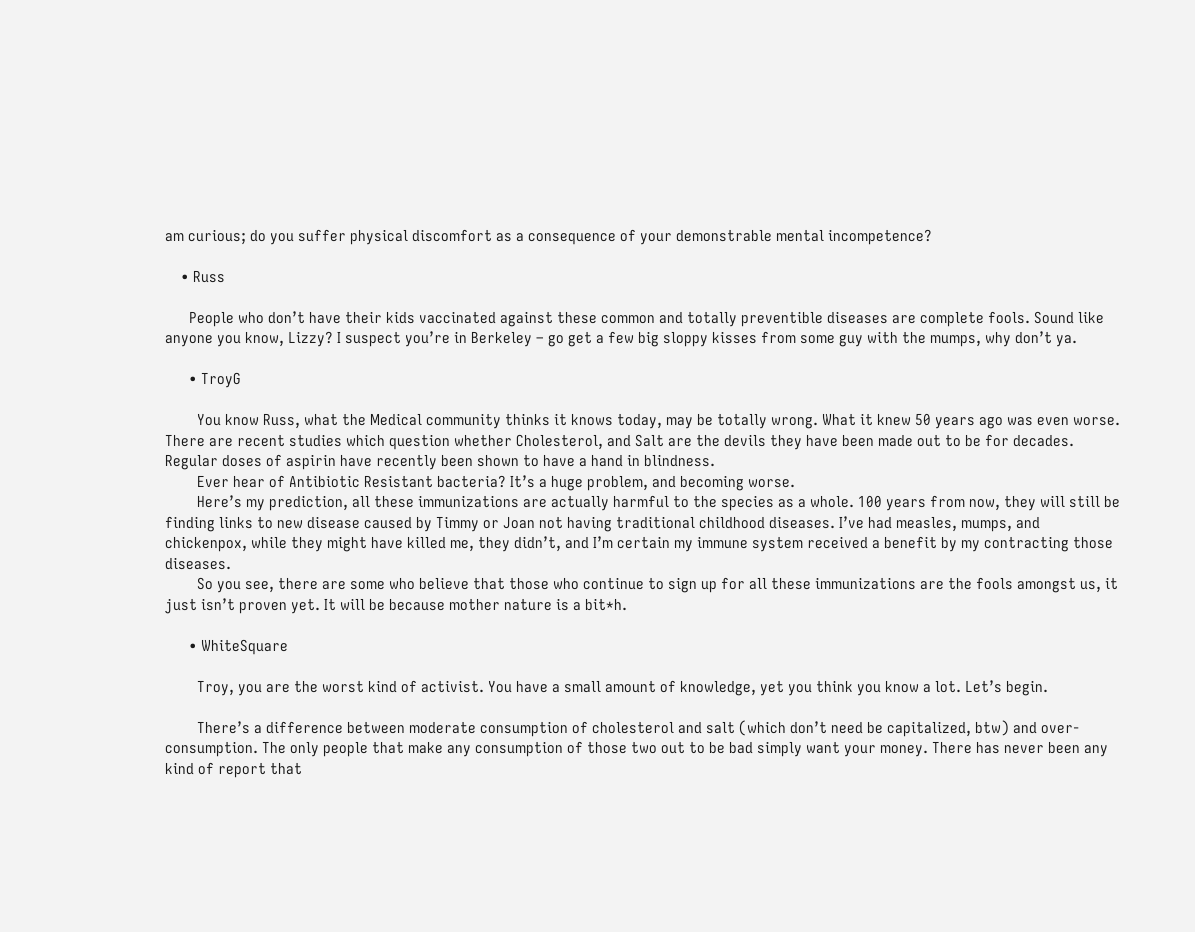am curious; do you suffer physical discomfort as a consequence of your demonstrable mental incompetence?

    • Russ

      People who don’t have their kids vaccinated against these common and totally preventible diseases are complete fools. Sound like anyone you know, Lizzy? I suspect you’re in Berkeley – go get a few big sloppy kisses from some guy with the mumps, why don’t ya.

      • TroyG

        You know Russ, what the Medical community thinks it knows today, may be totally wrong. What it knew 50 years ago was even worse. There are recent studies which question whether Cholesterol, and Salt are the devils they have been made out to be for decades. Regular doses of aspirin have recently been shown to have a hand in blindness.
        Ever hear of Antibiotic Resistant bacteria? It’s a huge problem, and becoming worse.
        Here’s my prediction, all these immunizations are actually harmful to the species as a whole. 100 years from now, they will still be finding links to new disease caused by Timmy or Joan not having traditional childhood diseases. I’ve had measles, mumps, and chickenpox, while they might have killed me, they didn’t, and I’m certain my immune system received a benefit by my contracting those diseases.
        So you see, there are some who believe that those who continue to sign up for all these immunizations are the fools amongst us, it just isn’t proven yet. It will be because mother nature is a bit*h.

      • WhiteSquare

        Troy, you are the worst kind of activist. You have a small amount of knowledge, yet you think you know a lot. Let’s begin.

        There’s a difference between moderate consumption of cholesterol and salt (which don’t need be capitalized, btw) and over-consumption. The only people that make any consumption of those two out to be bad simply want your money. There has never been any kind of report that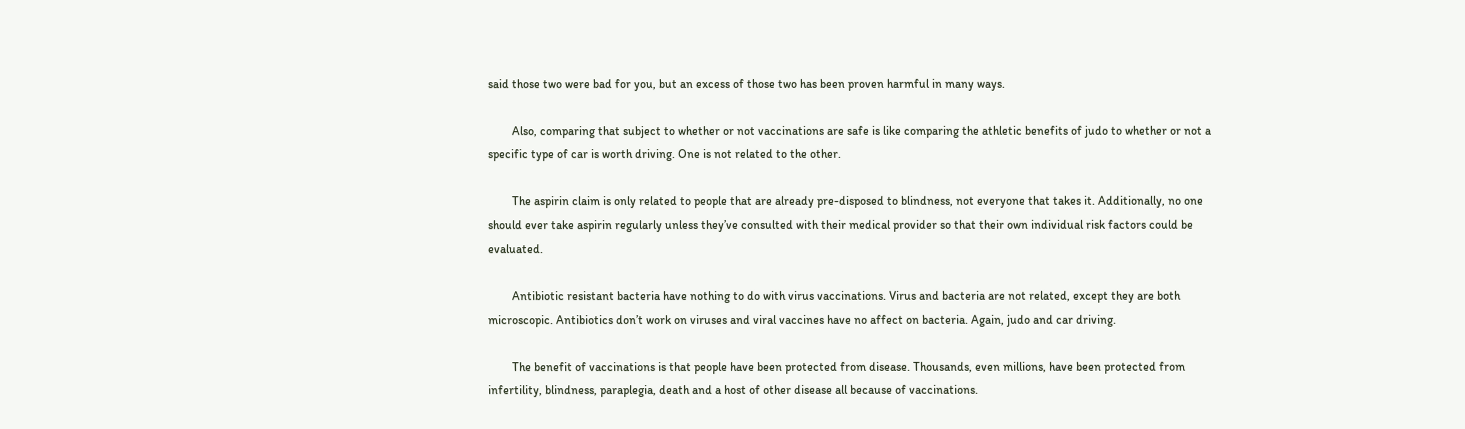said those two were bad for you, but an excess of those two has been proven harmful in many ways.

        Also, comparing that subject to whether or not vaccinations are safe is like comparing the athletic benefits of judo to whether or not a specific type of car is worth driving. One is not related to the other.

        The aspirin claim is only related to people that are already pre-disposed to blindness, not everyone that takes it. Additionally, no one should ever take aspirin regularly unless they’ve consulted with their medical provider so that their own individual risk factors could be evaluated.

        Antibiotic resistant bacteria have nothing to do with virus vaccinations. Virus and bacteria are not related, except they are both microscopic. Antibiotics don’t work on viruses and viral vaccines have no affect on bacteria. Again, judo and car driving.

        The benefit of vaccinations is that people have been protected from disease. Thousands, even millions, have been protected from infertility, blindness, paraplegia, death and a host of other disease all because of vaccinations.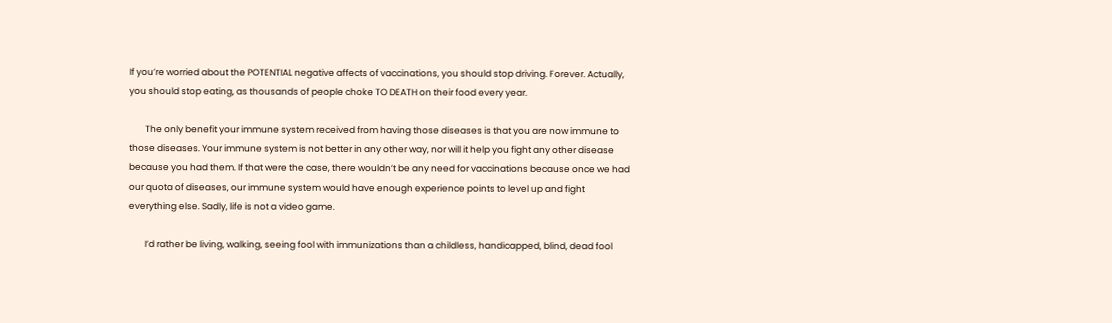If you’re worried about the POTENTIAL negative affects of vaccinations, you should stop driving. Forever. Actually, you should stop eating, as thousands of people choke TO DEATH on their food every year.

        The only benefit your immune system received from having those diseases is that you are now immune to those diseases. Your immune system is not better in any other way, nor will it help you fight any other disease because you had them. If that were the case, there wouldn’t be any need for vaccinations because once we had our quota of diseases, our immune system would have enough experience points to level up and fight everything else. Sadly, life is not a video game.

        I’d rather be living, walking, seeing fool with immunizations than a childless, handicapped, blind, dead fool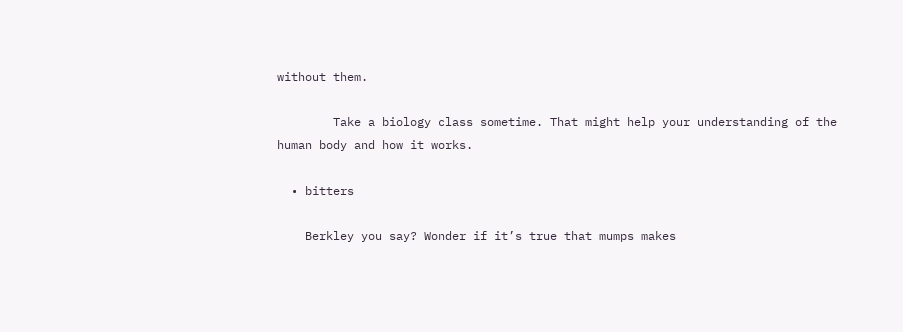without them.

        Take a biology class sometime. That might help your understanding of the human body and how it works.

  • bitters

    Berkley you say? Wonder if it’s true that mumps makes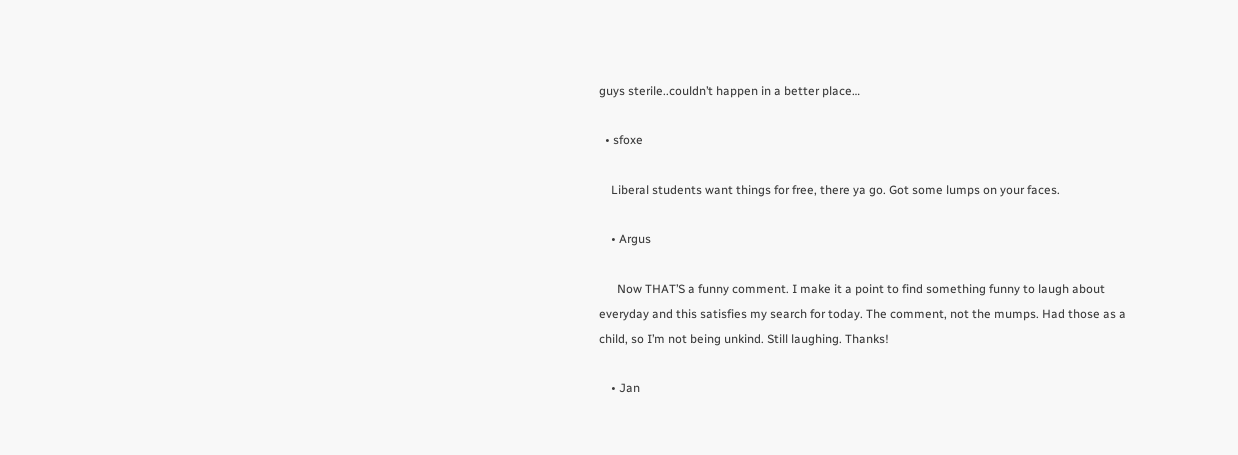guys sterile..couldn’t happen in a better place…

  • sfoxe

    Liberal students want things for free, there ya go. Got some lumps on your faces.

    • Argus

      Now THAT’S a funny comment. I make it a point to find something funny to laugh about everyday and this satisfies my search for today. The comment, not the mumps. Had those as a child, so I’m not being unkind. Still laughing. Thanks!

    • Jan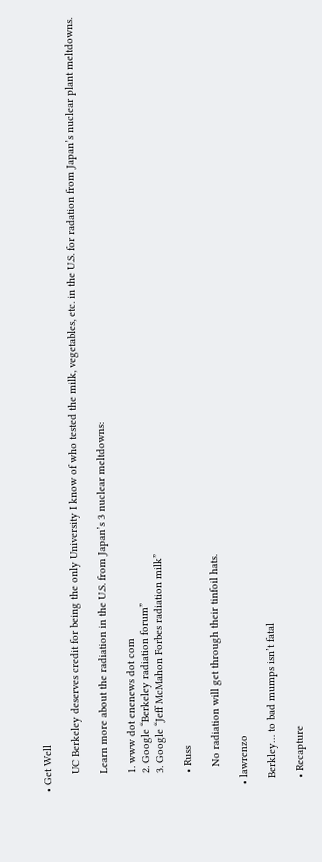• Get Well

      UC Berkeley deserves credit for being the only University I know of who tested the milk, vegetables, etc. in the U.S. for radation from Japan’s nuclear plant meltdowns.

      Learn more about the radiation in the U.S. from Japan’s 3 nuclear meltdowns:

      1. www dot enenews dot com
      2. Google “Berkeley radiation forum”
      3. Google “Jeff McMahon Forbes radiation milk”

      • Russ

        No radiation will get through their tinfoil hats.

  • lawrenzo

    Berkley… to bad mumps isn’t fatal

    • Recapture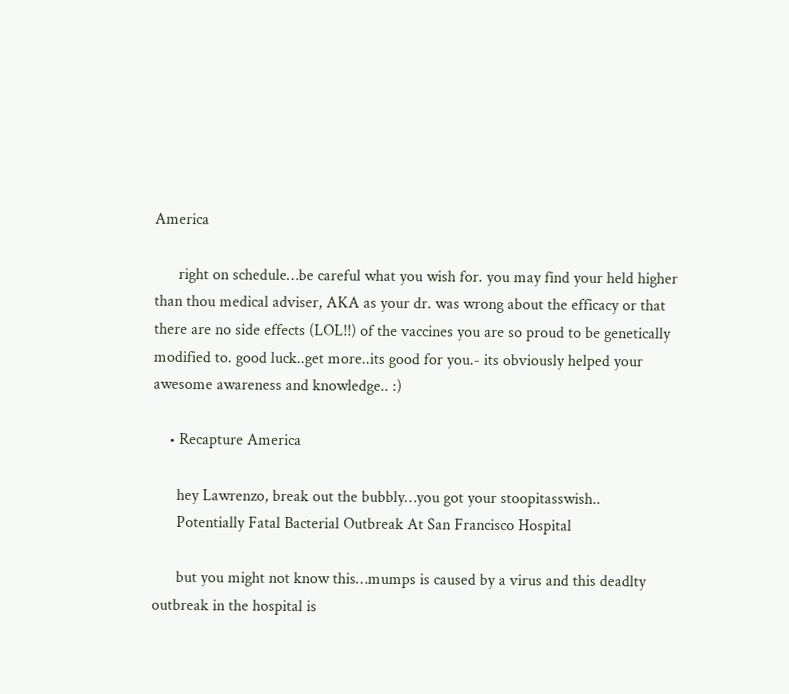America

      right on schedule…be careful what you wish for. you may find your held higher than thou medical adviser, AKA as your dr. was wrong about the efficacy or that there are no side effects (LOL!!) of the vaccines you are so proud to be genetically modified to. good luck..get more..its good for you.- its obviously helped your awesome awareness and knowledge.. :)

    • Recapture America

      hey Lawrenzo, break out the bubbly…you got your stoopitasswish..
      Potentially Fatal Bacterial Outbreak At San Francisco Hospital

      but you might not know this…mumps is caused by a virus and this deadlty outbreak in the hospital is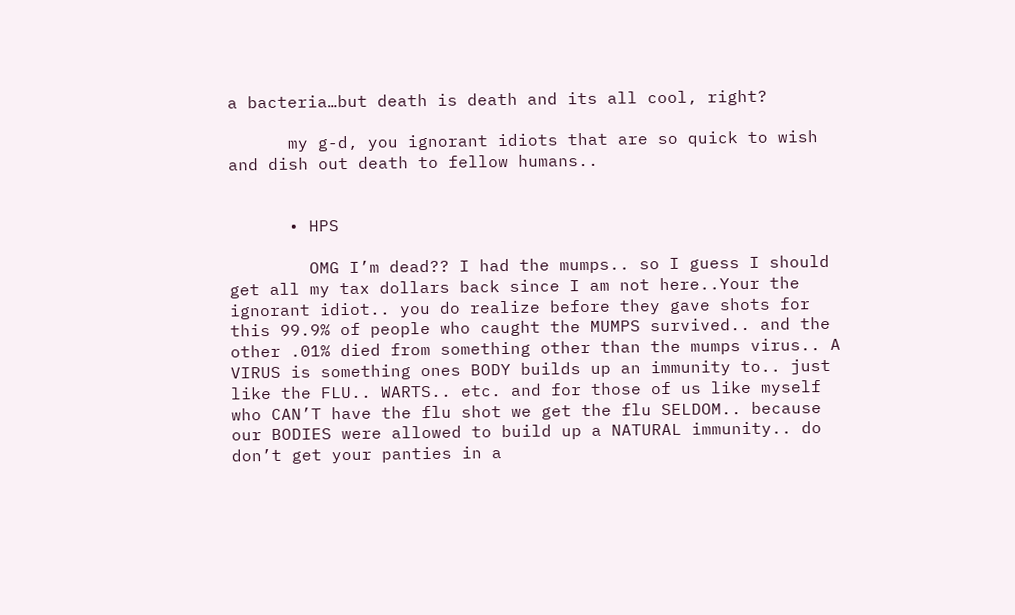a bacteria…but death is death and its all cool, right?

      my g-d, you ignorant idiots that are so quick to wish and dish out death to fellow humans..


      • HPS

        OMG I’m dead?? I had the mumps.. so I guess I should get all my tax dollars back since I am not here..Your the ignorant idiot.. you do realize before they gave shots for this 99.9% of people who caught the MUMPS survived.. and the other .01% died from something other than the mumps virus.. A VIRUS is something ones BODY builds up an immunity to.. just like the FLU.. WARTS.. etc. and for those of us like myself who CAN’T have the flu shot we get the flu SELDOM.. because our BODIES were allowed to build up a NATURAL immunity.. do don’t get your panties in a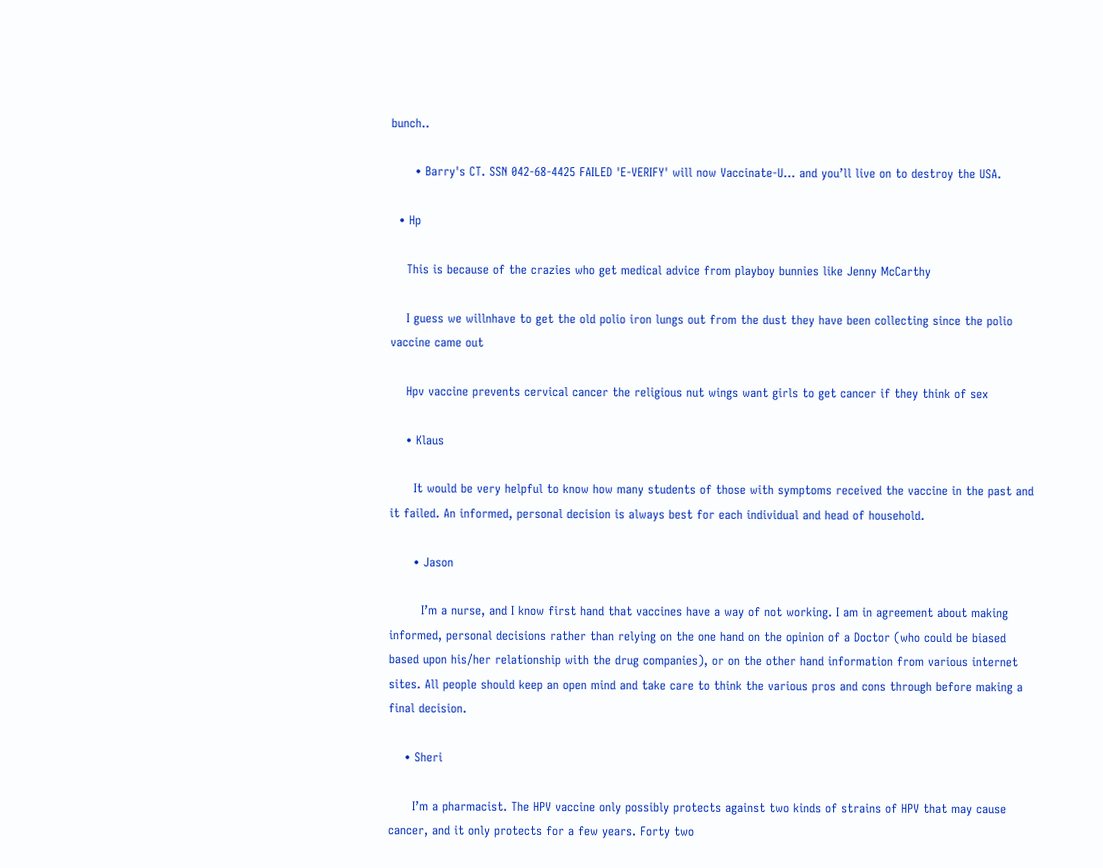bunch..

      • Barry's CT. SSN 042-68-4425 FAILED 'E-VERIFY' will now Vaccinate-U… and you’ll live on to destroy the USA.

  • Hp

    This is because of the crazies who get medical advice from playboy bunnies like Jenny McCarthy

    I guess we willnhave to get the old polio iron lungs out from the dust they have been collecting since the polio vaccine came out

    Hpv vaccine prevents cervical cancer the religious nut wings want girls to get cancer if they think of sex

    • Klaus

      It would be very helpful to know how many students of those with symptoms received the vaccine in the past and it failed. An informed, personal decision is always best for each individual and head of household.

      • Jason

        I’m a nurse, and I know first hand that vaccines have a way of not working. I am in agreement about making informed, personal decisions rather than relying on the one hand on the opinion of a Doctor (who could be biased based upon his/her relationship with the drug companies), or on the other hand information from various internet sites. All people should keep an open mind and take care to think the various pros and cons through before making a final decision.

    • Sheri

      I’m a pharmacist. The HPV vaccine only possibly protects against two kinds of strains of HPV that may cause cancer, and it only protects for a few years. Forty two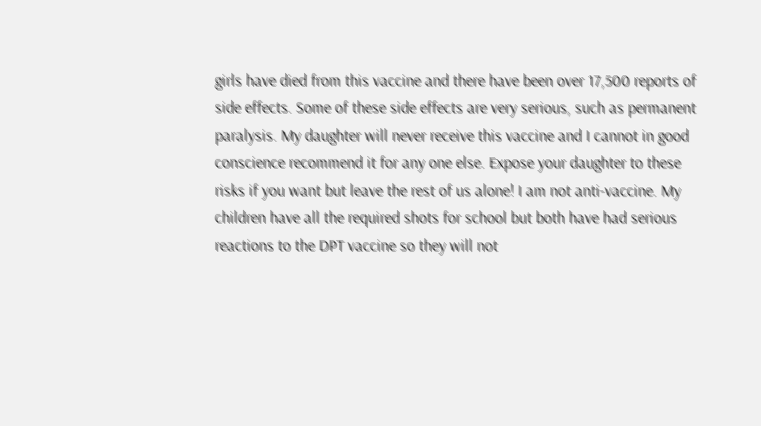girls have died from this vaccine and there have been over 17,500 reports of side effects. Some of these side effects are very serious, such as permanent paralysis. My daughter will never receive this vaccine and I cannot in good conscience recommend it for any one else. Expose your daughter to these risks if you want but leave the rest of us alone! I am not anti-vaccine. My children have all the required shots for school but both have had serious reactions to the DPT vaccine so they will not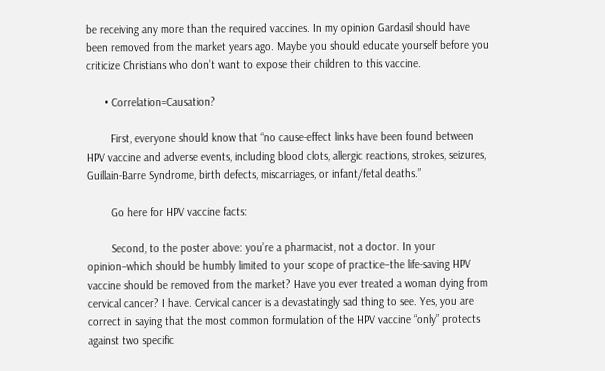be receiving any more than the required vaccines. In my opinion Gardasil should have been removed from the market years ago. Maybe you should educate yourself before you criticize Christians who don’t want to expose their children to this vaccine.

      • Correlation=Causation?

        First, everyone should know that “no cause-effect links have been found between HPV vaccine and adverse events, including blood clots, allergic reactions, strokes, seizures, Guillain-Barre Syndrome, birth defects, miscarriages, or infant/fetal deaths.”

        Go here for HPV vaccine facts:

        Second, to the poster above: you’re a pharmacist, not a doctor. In your opinion–which should be humbly limited to your scope of practice–the life-saving HPV vaccine should be removed from the market? Have you ever treated a woman dying from cervical cancer? I have. Cervical cancer is a devastatingly sad thing to see. Yes, you are correct in saying that the most common formulation of the HPV vaccine “only” protects against two specific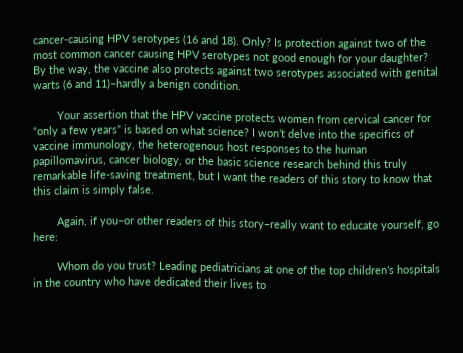cancer-causing HPV serotypes (16 and 18). Only? Is protection against two of the most common cancer causing HPV serotypes not good enough for your daughter? By the way, the vaccine also protects against two serotypes associated with genital warts (6 and 11)–hardly a benign condition.

        Your assertion that the HPV vaccine protects women from cervical cancer for “only a few years” is based on what science? I won’t delve into the specifics of vaccine immunology, the heterogenous host responses to the human papillomavirus, cancer biology, or the basic science research behind this truly remarkable life-saving treatment, but I want the readers of this story to know that this claim is simply false.

        Again, if you–or other readers of this story–really want to educate yourself, go here:

        Whom do you trust? Leading pediatricians at one of the top children’s hospitals in the country who have dedicated their lives to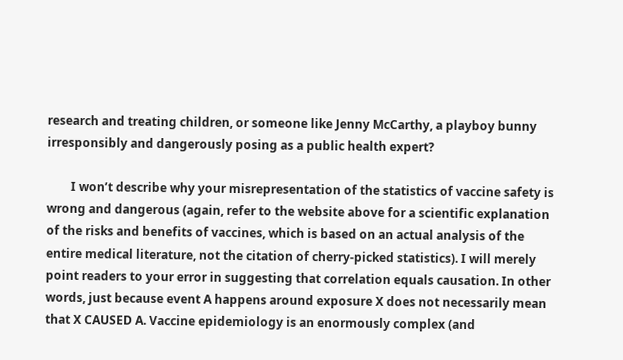research and treating children, or someone like Jenny McCarthy, a playboy bunny irresponsibly and dangerously posing as a public health expert?

        I won’t describe why your misrepresentation of the statistics of vaccine safety is wrong and dangerous (again, refer to the website above for a scientific explanation of the risks and benefits of vaccines, which is based on an actual analysis of the entire medical literature, not the citation of cherry-picked statistics). I will merely point readers to your error in suggesting that correlation equals causation. In other words, just because event A happens around exposure X does not necessarily mean that X CAUSED A. Vaccine epidemiology is an enormously complex (and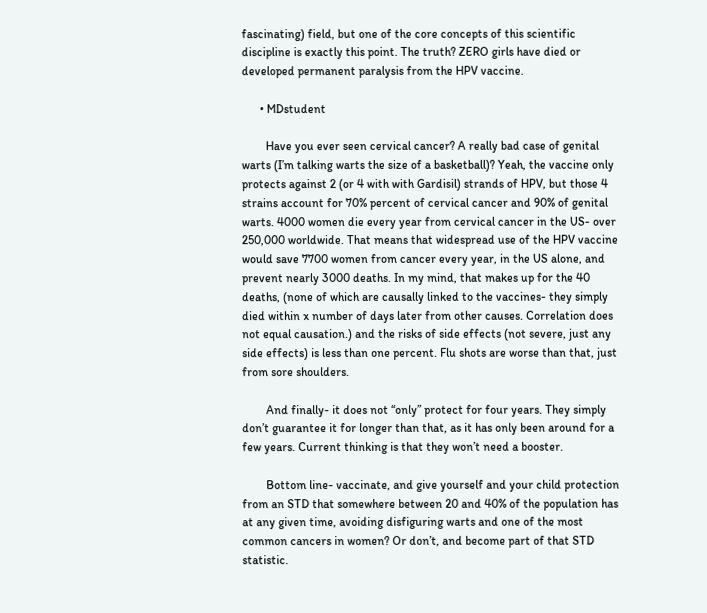fascinating) field, but one of the core concepts of this scientific discipline is exactly this point. The truth? ZERO girls have died or developed permanent paralysis from the HPV vaccine.

      • MDstudent

        Have you ever seen cervical cancer? A really bad case of genital warts (I’m talking warts the size of a basketball)? Yeah, the vaccine only protects against 2 (or 4 with with Gardisil) strands of HPV, but those 4 strains account for 70% percent of cervical cancer and 90% of genital warts. 4000 women die every year from cervical cancer in the US- over 250,000 worldwide. That means that widespread use of the HPV vaccine would save 7700 women from cancer every year, in the US alone, and prevent nearly 3000 deaths. In my mind, that makes up for the 40 deaths, (none of which are causally linked to the vaccines- they simply died within x number of days later from other causes. Correlation does not equal causation.) and the risks of side effects (not severe, just any side effects) is less than one percent. Flu shots are worse than that, just from sore shoulders.

        And finally- it does not “only” protect for four years. They simply don’t guarantee it for longer than that, as it has only been around for a few years. Current thinking is that they won’t need a booster.

        Bottom line- vaccinate, and give yourself and your child protection from an STD that somewhere between 20 and 40% of the population has at any given time, avoiding disfiguring warts and one of the most common cancers in women? Or don’t, and become part of that STD statistic.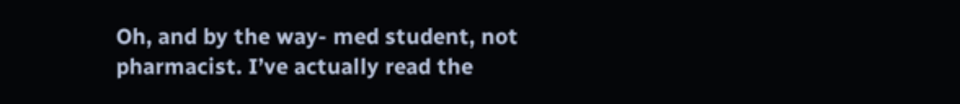Oh, and by the way- med student, not pharmacist. I’ve actually read the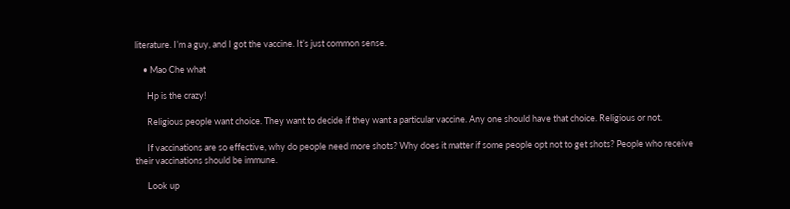literature. I’m a guy, and I got the vaccine. It’s just common sense.

    • Mao Che what

      Hp is the crazy!

      Religious people want choice. They want to decide if they want a particular vaccine. Any one should have that choice. Religious or not.

      If vaccinations are so effective, why do people need more shots? Why does it matter if some people opt not to get shots? People who receive their vaccinations should be immune.

      Look up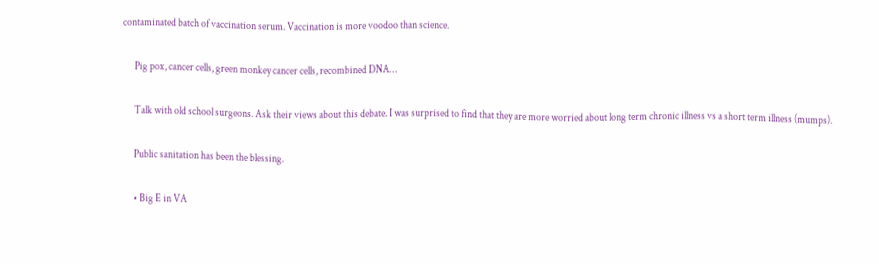contaminated batch of vaccination serum. Vaccination is more voodoo than science.

      Pig pox, cancer cells, green monkey cancer cells, recombined DNA…

      Talk with old school surgeons. Ask their views about this debate. I was surprised to find that they are more worried about long term chronic illness vs a short term illness (mumps).

      Public sanitation has been the blessing.

      • Big E in VA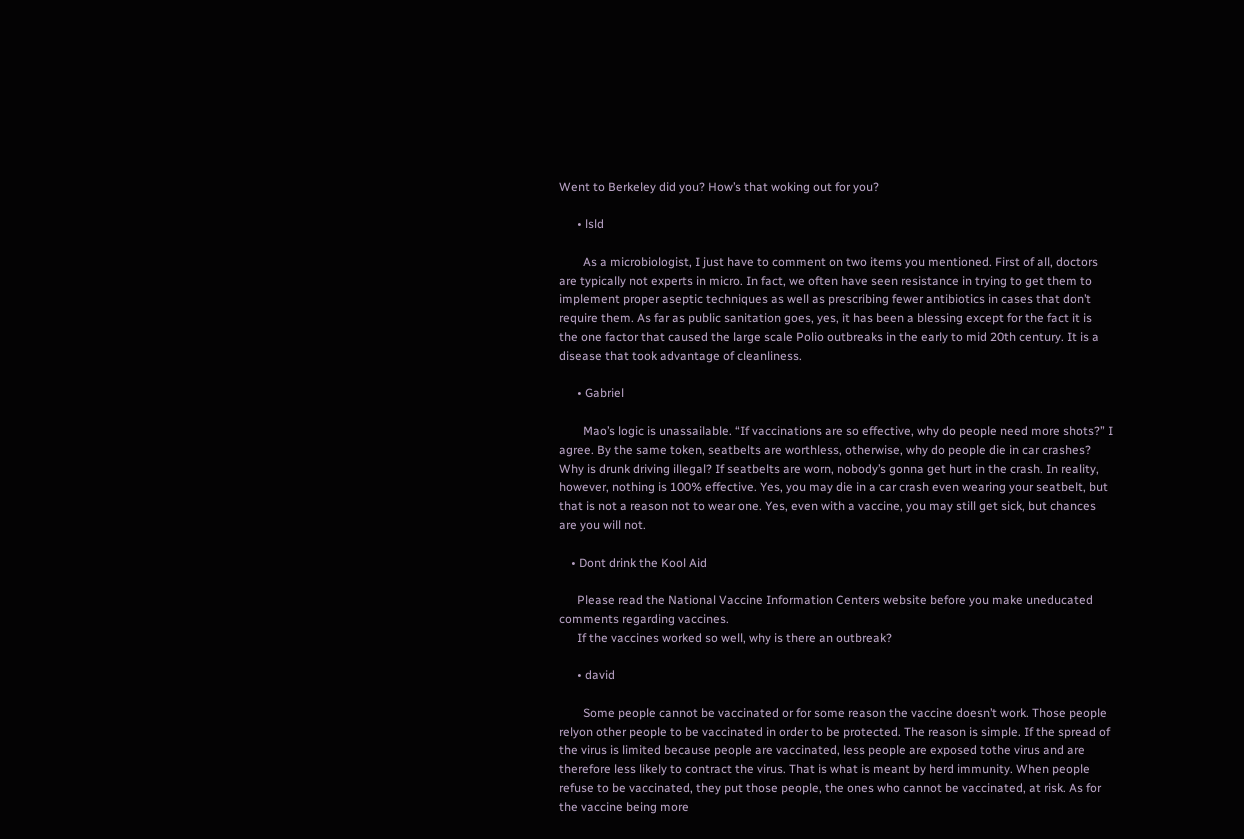Went to Berkeley did you? How’s that woking out for you?

      • lsld

        As a microbiologist, I just have to comment on two items you mentioned. First of all, doctors are typically not experts in micro. In fact, we often have seen resistance in trying to get them to implement proper aseptic techniques as well as prescribing fewer antibiotics in cases that don’t require them. As far as public sanitation goes, yes, it has been a blessing except for the fact it is the one factor that caused the large scale Polio outbreaks in the early to mid 20th century. It is a disease that took advantage of cleanliness.

      • Gabriel

        Mao’s logic is unassailable. “If vaccinations are so effective, why do people need more shots?” I agree. By the same token, seatbelts are worthless, otherwise, why do people die in car crashes? Why is drunk driving illegal? If seatbelts are worn, nobody’s gonna get hurt in the crash. In reality, however, nothing is 100% effective. Yes, you may die in a car crash even wearing your seatbelt, but that is not a reason not to wear one. Yes, even with a vaccine, you may still get sick, but chances are you will not.

    • Dont drink the Kool Aid

      Please read the National Vaccine Information Centers website before you make uneducated comments regarding vaccines.
      If the vaccines worked so well, why is there an outbreak?

      • david

        Some people cannot be vaccinated or for some reason the vaccine doesn’t work. Those people relyon other people to be vaccinated in order to be protected. The reason is simple. If the spread of the virus is limited because people are vaccinated, less people are exposed tothe virus and are therefore less likely to contract the virus. That is what is meant by herd immunity. When people refuse to be vaccinated, they put those people, the ones who cannot be vaccinated, at risk. As for the vaccine being more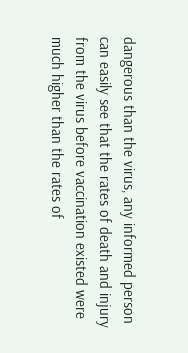dangerous than the virus, any informed person can easily see that the rates of death and injury from the virus before vaccination existed were much higher than the rates of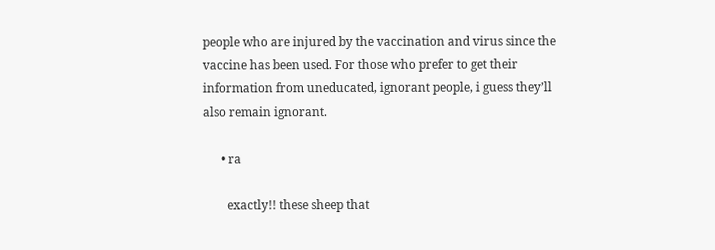people who are injured by the vaccination and virus since the vaccine has been used. For those who prefer to get their information from uneducated, ignorant people, i guess they’ll also remain ignorant.

      • ra

        exactly!! these sheep that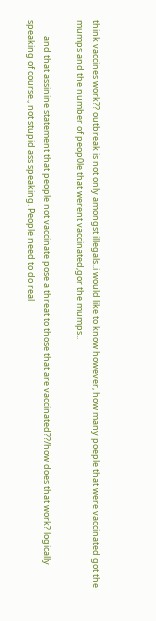think vaccines work?? outbreak is not only amongst illegals..i would like to know however, how many poeple that were vaccinated got the mumps and the number of peop0le that werent vaccinated,gor the mumps..

        and that assinine statement that people not vaccinate pose a threat to those that are vaccinated??/how does that work? logically speaking of course., not stupid ass speaking. People need to do real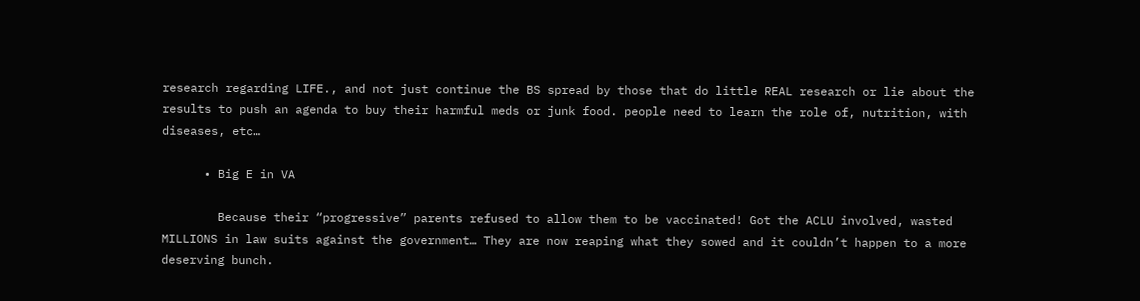research regarding LIFE., and not just continue the BS spread by those that do little REAL research or lie about the results to push an agenda to buy their harmful meds or junk food. people need to learn the role of, nutrition, with diseases, etc…

      • Big E in VA

        Because their “progressive” parents refused to allow them to be vaccinated! Got the ACLU involved, wasted MILLIONS in law suits against the government… They are now reaping what they sowed and it couldn’t happen to a more deserving bunch.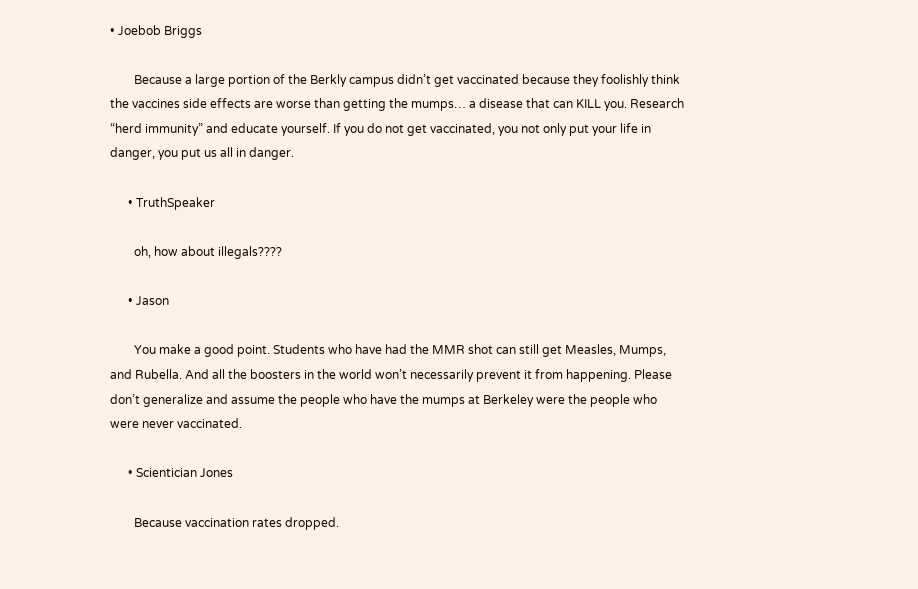• Joebob Briggs

        Because a large portion of the Berkly campus didn’t get vaccinated because they foolishly think the vaccines side effects are worse than getting the mumps… a disease that can KILL you. Research “herd immunity” and educate yourself. If you do not get vaccinated, you not only put your life in danger, you put us all in danger.

      • TruthSpeaker

        oh, how about illegals????

      • Jason

        You make a good point. Students who have had the MMR shot can still get Measles, Mumps, and Rubella. And all the boosters in the world won’t necessarily prevent it from happening. Please don’t generalize and assume the people who have the mumps at Berkeley were the people who were never vaccinated.

      • Scientician Jones

        Because vaccination rates dropped.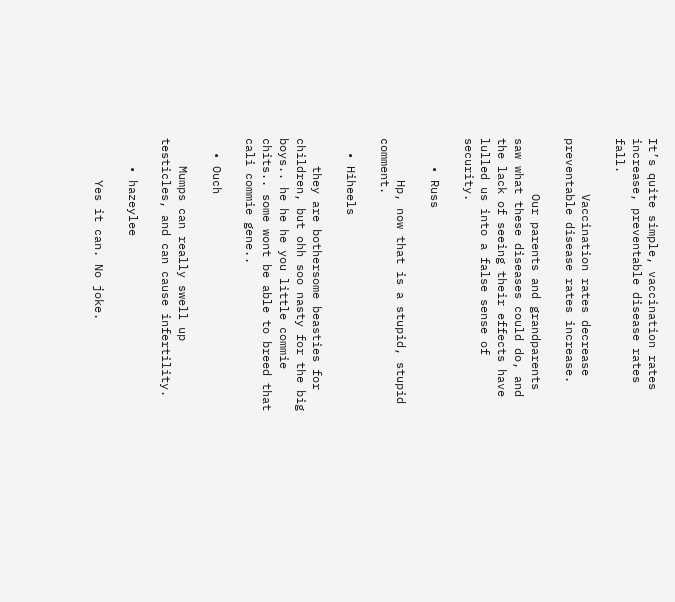It’s quite simple, vaccination rates increase, preventable disease rates fall.

        Vaccination rates decrease preventable disease rates increase.

        Our parents and grandparents saw what these diseases could do, and the lack of seeing their effects have lulled us into a false sense of security.

    • Russ

      Hp, now that is a stupid, stupid comment.

  • Hiheels

    they are bothersome beasties for children, but ohh soo nasty for the big boys.. he he he you little commie chits.. some wont be able to breed that cali commie gene..

  • Ouch

    Mumps can really swell up testicles, and can cause infertility.

    • hazeylee

      Yes it can. No joke.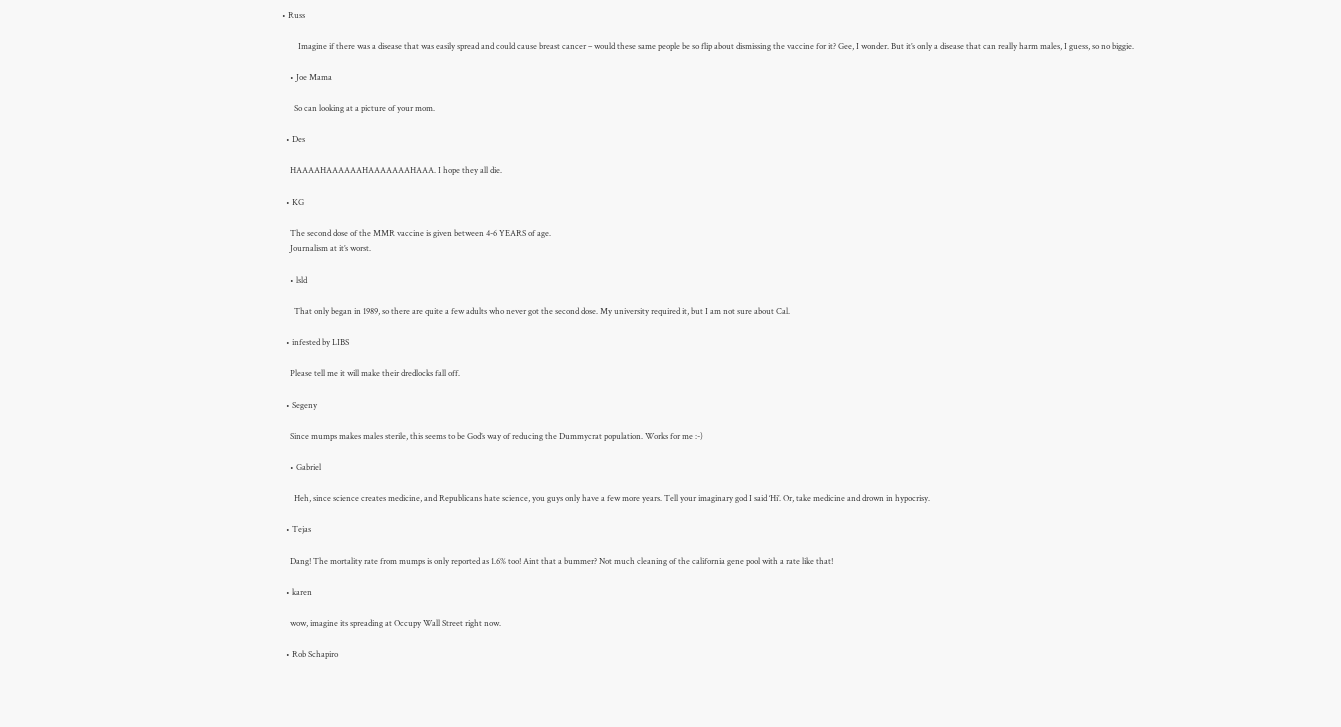• Russ

        Imagine if there was a disease that was easily spread and could cause breast cancer – would these same people be so flip about dismissing the vaccine for it? Gee, I wonder. But it’s only a disease that can really harm males, I guess, so no biggie.

    • Joe Mama

      So can looking at a picture of your mom.

  • Des

    HAAAAHAAAAAAHAAAAAAAHAAA. I hope they all die.

  • KG

    The second dose of the MMR vaccine is given between 4-6 YEARS of age.
    Journalism at it’s worst.

    • lsld

      That only began in 1989, so there are quite a few adults who never got the second dose. My university required it, but I am not sure about Cal.

  • infested by LIBS

    Please tell me it will make their dredlocks fall off.

  • Segeny

    Since mumps makes males sterile, this seems to be God’s way of reducing the Dummycrat population. Works for me :-)

    • Gabriel

      Heh, since science creates medicine, and Republicans hate science, you guys only have a few more years. Tell your imaginary god I said ‘Hi’. Or, take medicine and drown in hypocrisy.

  • Tejas

    Dang! The mortality rate from mumps is only reported as 1.6% too! Aint that a bummer? Not much cleaning of the california gene pool with a rate like that!

  • karen

    wow, imagine its spreading at Occupy Wall Street right now.

  • Rob Schapiro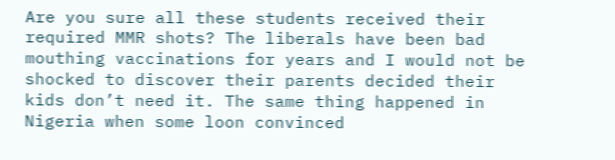Are you sure all these students received their required MMR shots? The liberals have been bad mouthing vaccinations for years and I would not be shocked to discover their parents decided their kids don’t need it. The same thing happened in Nigeria when some loon convinced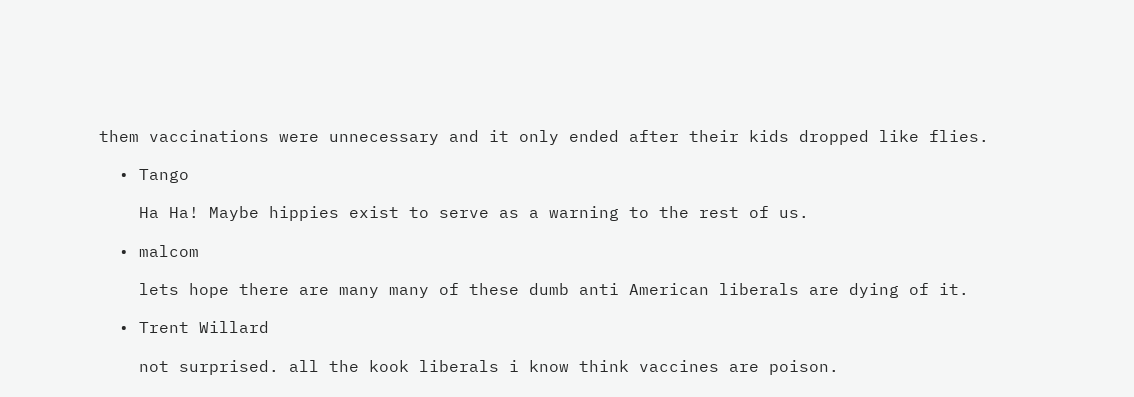them vaccinations were unnecessary and it only ended after their kids dropped like flies.

  • Tango

    Ha Ha! Maybe hippies exist to serve as a warning to the rest of us.

  • malcom

    lets hope there are many many of these dumb anti American liberals are dying of it.

  • Trent Willard

    not surprised. all the kook liberals i know think vaccines are poison.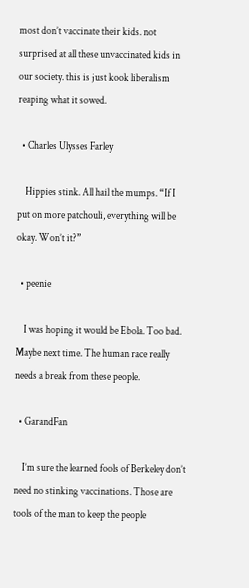most don’t vaccinate their kids. not surprised at all these unvaccinated kids in our society. this is just kook liberalism reaping what it sowed.

  • Charles Ulysses Farley

    Hippies stink. All hail the mumps. “If I put on more patchouli, everything will be okay. Won’t it?”

  • peenie

    I was hoping it would be Ebola. Too bad. Maybe next time. The human race really needs a break from these people.

  • GarandFan

    I’m sure the learned fools of Berkeley don’t need no stinking vaccinations. Those are tools of the man to keep the people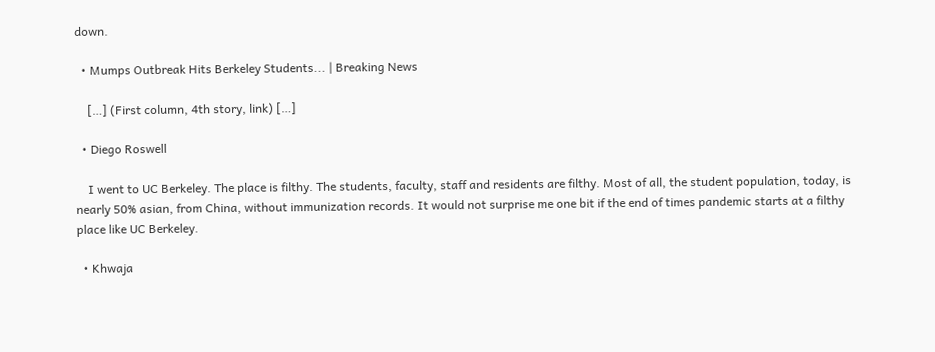down.

  • Mumps Outbreak Hits Berkeley Students... | Breaking News

    […] (First column, 4th story, link) […]

  • Diego Roswell

    I went to UC Berkeley. The place is filthy. The students, faculty, staff and residents are filthy. Most of all, the student population, today, is nearly 50% asian, from China, without immunization records. It would not surprise me one bit if the end of times pandemic starts at a filthy place like UC Berkeley.

  • Khwaja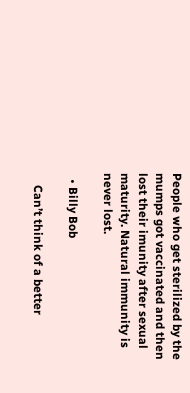People who get sterilized by the mumps got vaccinated and then lost their imunity after sexual maturity. Natural immunity is never lost.

  • Billy Bob

    Can’t think of a better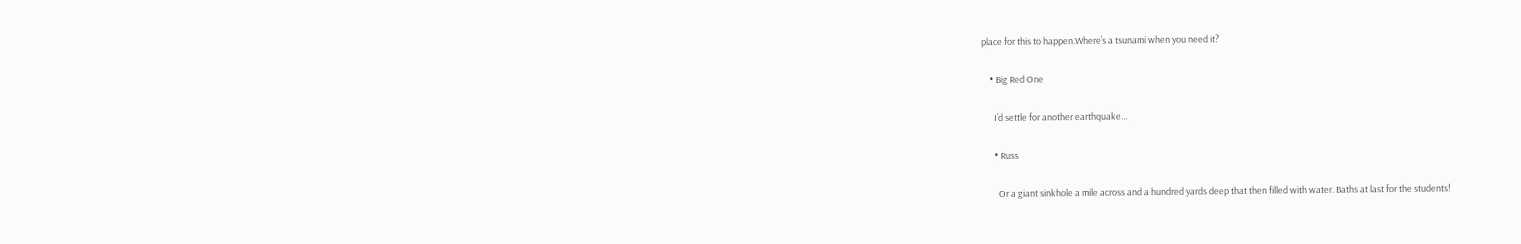place for this to happen.Where’s a tsunami when you need it?

    • Big Red One

      I’d settle for another earthquake…

      • Russ

        Or a giant sinkhole a mile across and a hundred yards deep that then filled with water. Baths at last for the students!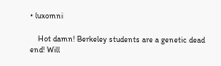• luxomni

    Hot damn! Berkeley students are a genetic dead end! Will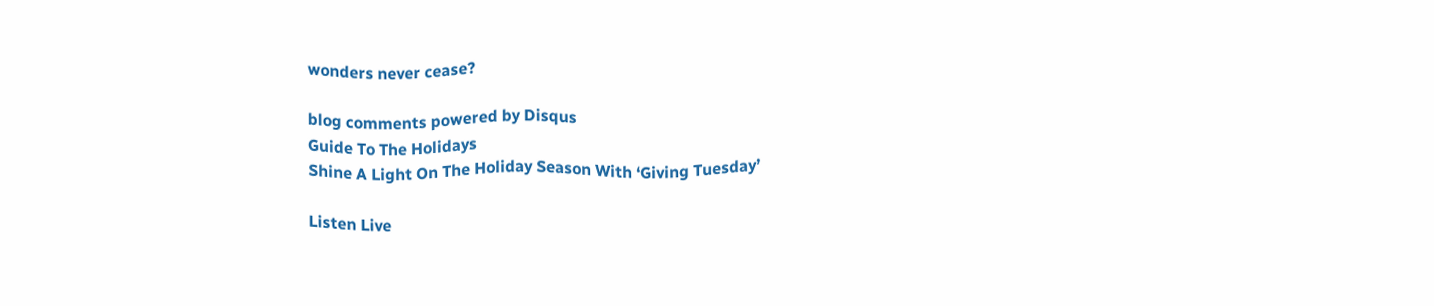wonders never cease?

blog comments powered by Disqus
Guide To The Holidays
Shine A Light On The Holiday Season With ‘Giving Tuesday’

Listen Live